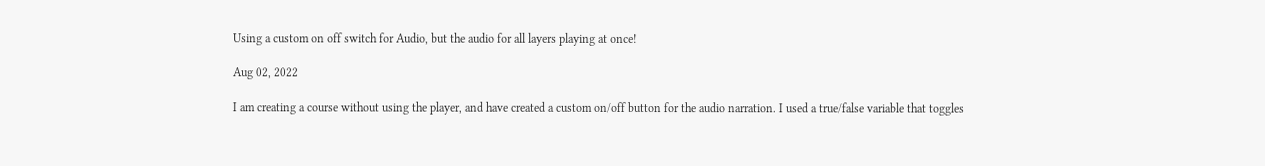Using a custom on off switch for Audio, but the audio for all layers playing at once!

Aug 02, 2022

I am creating a course without using the player, and have created a custom on/off button for the audio narration. I used a true/false variable that toggles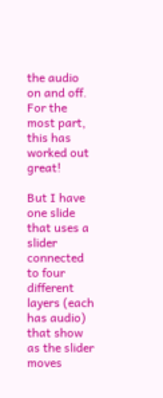the audio on and off. For the most part, this has worked out great!

But I have one slide that uses a slider connected to four different layers (each has audio) that show as the slider moves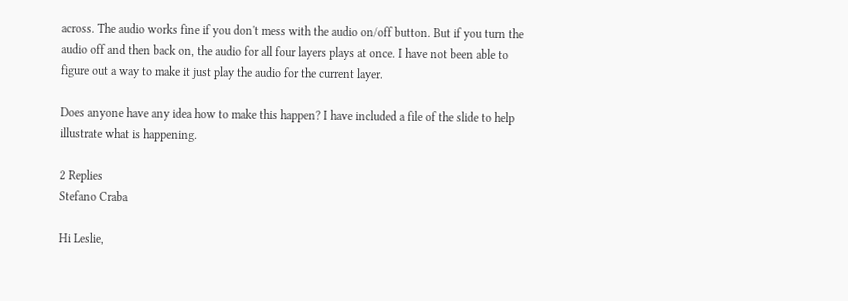across. The audio works fine if you don't mess with the audio on/off button. But if you turn the audio off and then back on, the audio for all four layers plays at once. I have not been able to figure out a way to make it just play the audio for the current layer.

Does anyone have any idea how to make this happen? I have included a file of the slide to help illustrate what is happening.

2 Replies
Stefano Craba

Hi Leslie,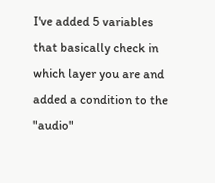I've added 5 variables that basically check in which layer you are and added a condition to the "audio"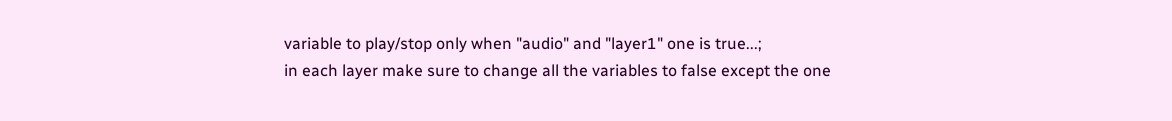variable to play/stop only when "audio" and "layer1" one is true...;
in each layer make sure to change all the variables to false except the one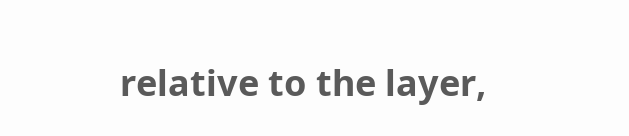relative to the layer,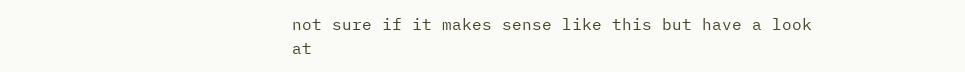not sure if it makes sense like this but have a look at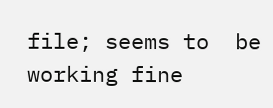file; seems to  be working fine